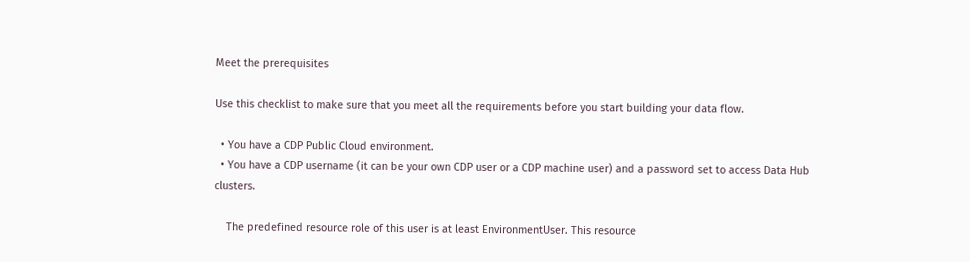Meet the prerequisites

Use this checklist to make sure that you meet all the requirements before you start building your data flow.

  • You have a CDP Public Cloud environment.
  • You have a CDP username (it can be your own CDP user or a CDP machine user) and a password set to access Data Hub clusters.

    The predefined resource role of this user is at least EnvironmentUser. This resource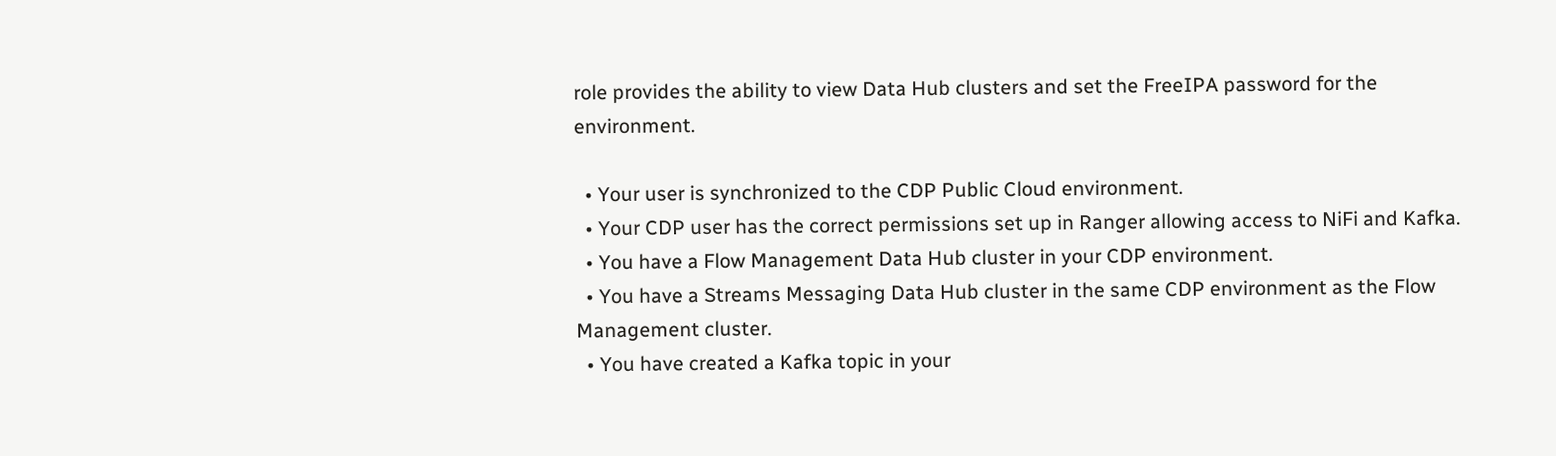role provides the ability to view Data Hub clusters and set the FreeIPA password for the environment.

  • Your user is synchronized to the CDP Public Cloud environment.
  • Your CDP user has the correct permissions set up in Ranger allowing access to NiFi and Kafka.
  • You have a Flow Management Data Hub cluster in your CDP environment.
  • You have a Streams Messaging Data Hub cluster in the same CDP environment as the Flow Management cluster.
  • You have created a Kafka topic in your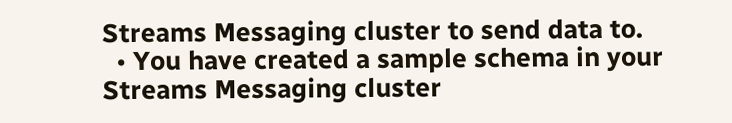Streams Messaging cluster to send data to.
  • You have created a sample schema in your Streams Messaging cluster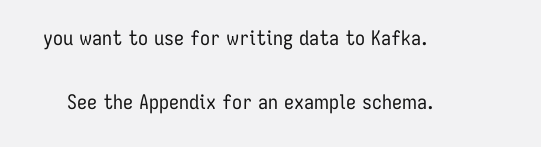you want to use for writing data to Kafka.

    See the Appendix for an example schema.